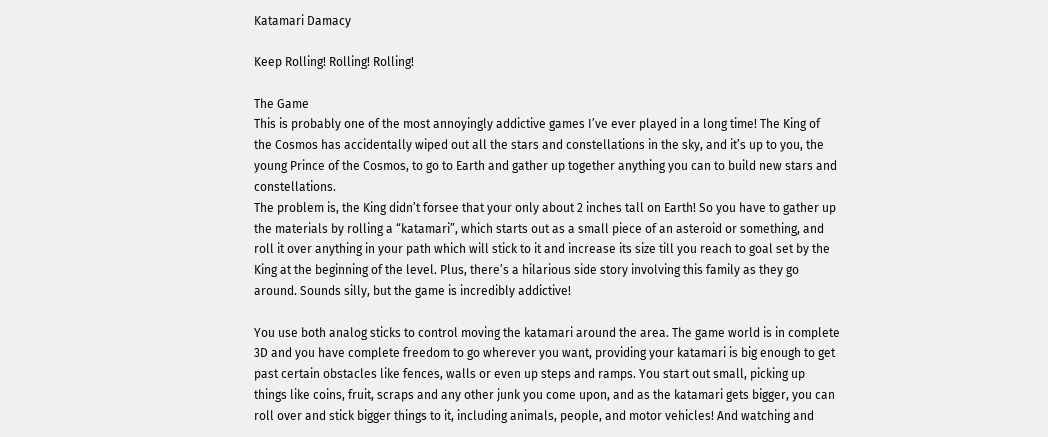Katamari Damacy

Keep Rolling! Rolling! Rolling!

The Game
This is probably one of the most annoyingly addictive games I’ve ever played in a long time! The King of the Cosmos has accidentally wiped out all the stars and constellations in the sky, and it’s up to you, the young Prince of the Cosmos, to go to Earth and gather up together anything you can to build new stars and constellations.
The problem is, the King didn’t forsee that your only about 2 inches tall on Earth! So you have to gather up the materials by rolling a “katamari”, which starts out as a small piece of an asteroid or something, and roll it over anything in your path which will stick to it and increase its size till you reach to goal set by the King at the beginning of the level. Plus, there’s a hilarious side story involving this family as they go around. Sounds silly, but the game is incredibly addictive!

You use both analog sticks to control moving the katamari around the area. The game world is in complete 3D and you have complete freedom to go wherever you want, providing your katamari is big enough to get past certain obstacles like fences, walls or even up steps and ramps. You start out small, picking up things like coins, fruit, scraps and any other junk you come upon, and as the katamari gets bigger, you can roll over and stick bigger things to it, including animals, people, and motor vehicles! And watching and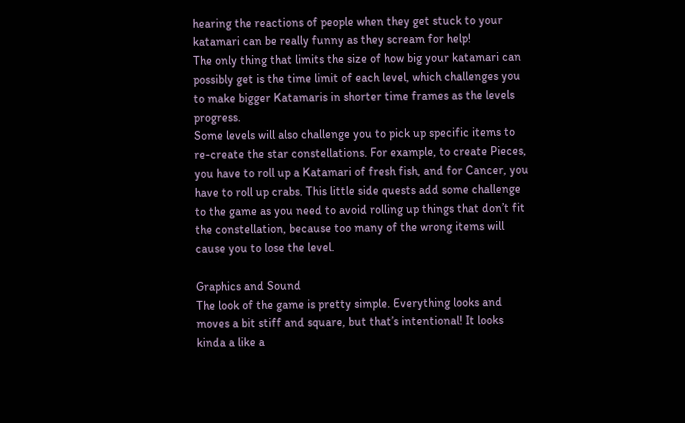hearing the reactions of people when they get stuck to your katamari can be really funny as they scream for help!
The only thing that limits the size of how big your katamari can possibly get is the time limit of each level, which challenges you to make bigger Katamaris in shorter time frames as the levels progress.
Some levels will also challenge you to pick up specific items to re-create the star constellations. For example, to create Pieces, you have to roll up a Katamari of fresh fish, and for Cancer, you have to roll up crabs. This little side quests add some challenge to the game as you need to avoid rolling up things that don’t fit the constellation, because too many of the wrong items will cause you to lose the level.

Graphics and Sound
The look of the game is pretty simple. Everything looks and moves a bit stiff and square, but that’s intentional! It looks kinda a like a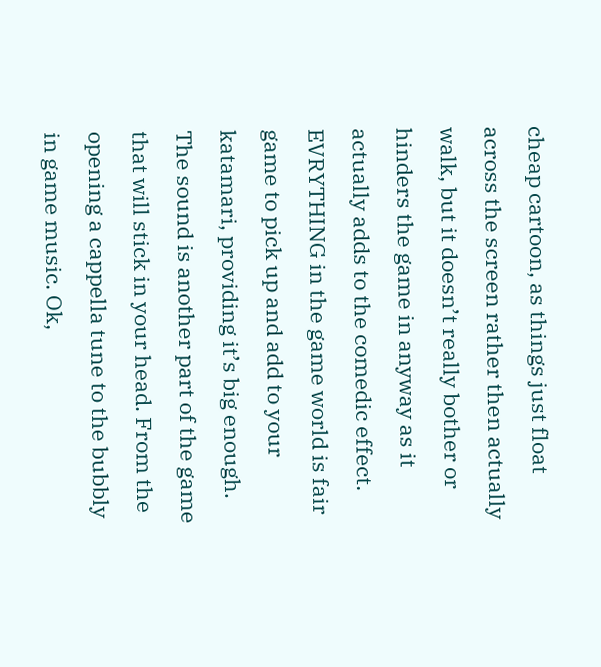cheap cartoon, as things just float across the screen rather then actually walk, but it doesn’t really bother or hinders the game in anyway as it actually adds to the comedic effect. EVRYTHING in the game world is fair game to pick up and add to your katamari, providing it’s big enough.
The sound is another part of the game that will stick in your head. From the opening a cappella tune to the bubbly in game music. Ok,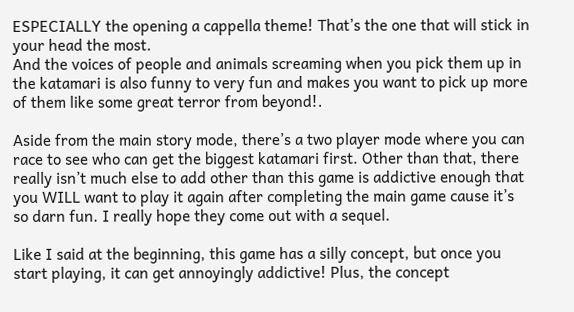ESPECIALLY the opening a cappella theme! That’s the one that will stick in your head the most.
And the voices of people and animals screaming when you pick them up in the katamari is also funny to very fun and makes you want to pick up more of them like some great terror from beyond!.

Aside from the main story mode, there’s a two player mode where you can race to see who can get the biggest katamari first. Other than that, there really isn’t much else to add other than this game is addictive enough that you WILL want to play it again after completing the main game cause it’s so darn fun. I really hope they come out with a sequel.

Like I said at the beginning, this game has a silly concept, but once you start playing, it can get annoyingly addictive! Plus, the concept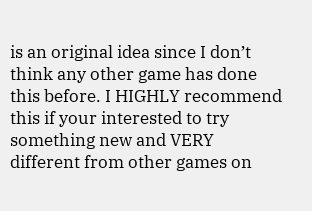is an original idea since I don’t think any other game has done this before. I HIGHLY recommend this if your interested to try something new and VERY different from other games on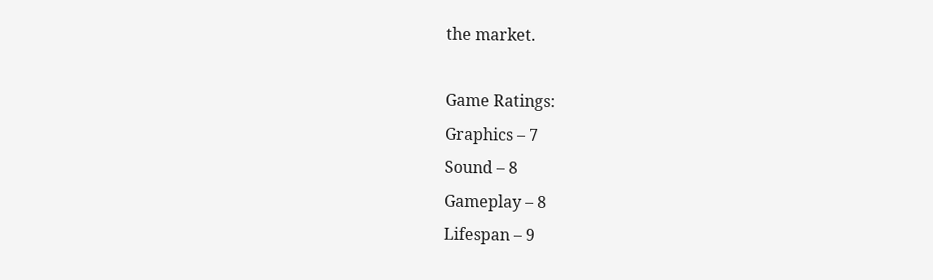the market.

Game Ratings:
Graphics – 7
Sound – 8
Gameplay – 8
Lifespan – 9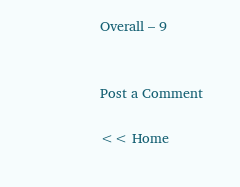Overall – 9


Post a Comment

<< Home